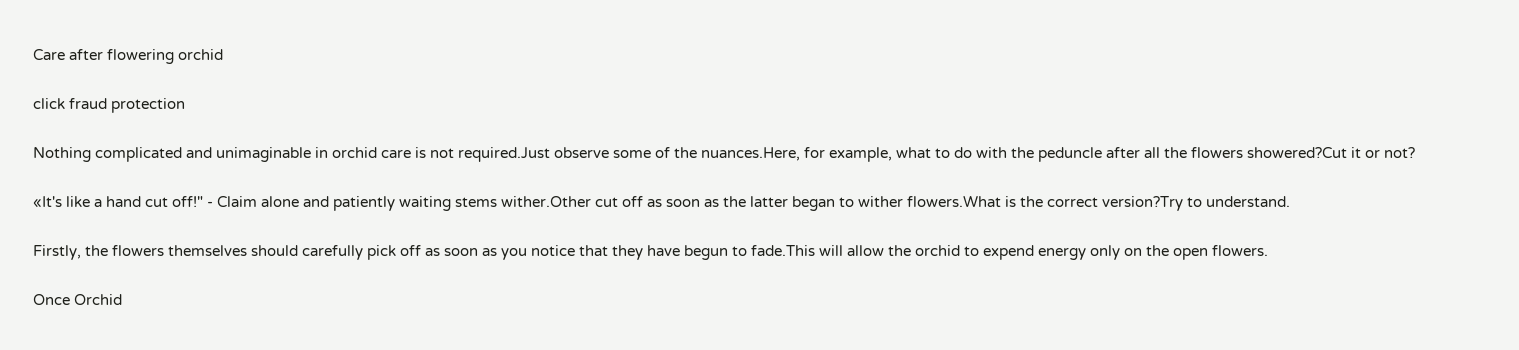Care after flowering orchid

click fraud protection

Nothing complicated and unimaginable in orchid care is not required.Just observe some of the nuances.Here, for example, what to do with the peduncle after all the flowers showered?Cut it or not?

«It's like a hand cut off!" - Claim alone and patiently waiting stems wither.Other cut off as soon as the latter began to wither flowers.What is the correct version?Try to understand.

Firstly, the flowers themselves should carefully pick off as soon as you notice that they have begun to fade.This will allow the orchid to expend energy only on the open flowers.

Once Orchid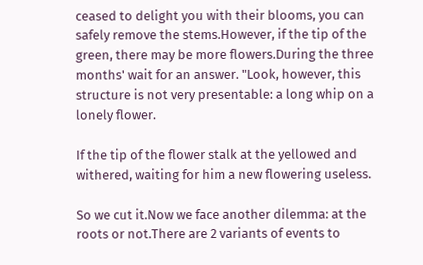ceased to delight you with their blooms, you can safely remove the stems.However, if the tip of the green, there may be more flowers.During the three months' wait for an answer. "Look, however, this structure is not very presentable: a long whip on a lonely flower.

If the tip of the flower stalk at the yellowed and withered, waiting for him a new flowering useless.

So we cut it.Now we face another dilemma: at the roots or not.There are 2 variants of events to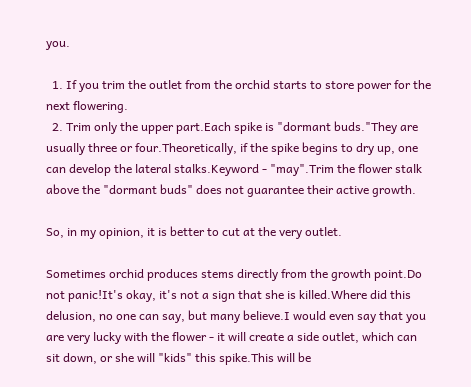you.

  1. If you trim the outlet from the orchid starts to store power for the next flowering.
  2. Trim only the upper part.Each spike is "dormant buds."They are usually three or four.Theoretically, if the spike begins to dry up, one can develop the lateral stalks.Keyword - "may".Trim the flower stalk above the "dormant buds" does not guarantee their active growth.

So, in my opinion, it is better to cut at the very outlet.

Sometimes orchid produces stems directly from the growth point.Do not panic!It's okay, it's not a sign that she is killed.Where did this delusion, no one can say, but many believe.I would even say that you are very lucky with the flower - it will create a side outlet, which can sit down, or she will "kids" this spike.This will be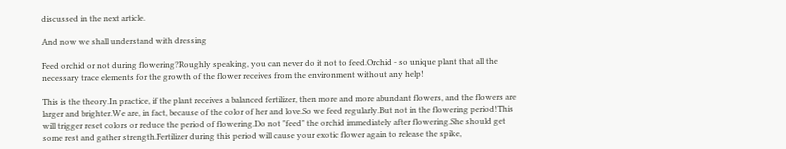discussed in the next article.

And now we shall understand with dressing

Feed orchid or not during flowering?Roughly speaking, you can never do it not to feed.Orchid - so unique plant that all the necessary trace elements for the growth of the flower receives from the environment without any help!

This is the theory.In practice, if the plant receives a balanced fertilizer, then more and more abundant flowers, and the flowers are larger and brighter.We are, in fact, because of the color of her and love.So we feed regularly.But not in the flowering period!This will trigger reset colors or reduce the period of flowering.Do not "feed" the orchid immediately after flowering.She should get some rest and gather strength.Fertilizer during this period will cause your exotic flower again to release the spike,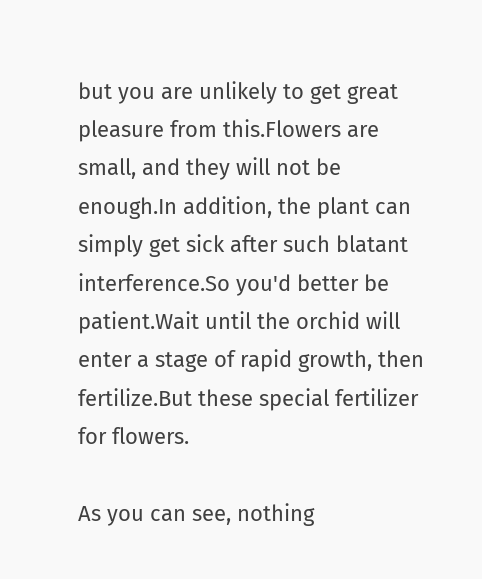but you are unlikely to get great pleasure from this.Flowers are small, and they will not be enough.In addition, the plant can simply get sick after such blatant interference.So you'd better be patient.Wait until the orchid will enter a stage of rapid growth, then fertilize.But these special fertilizer for flowers.

As you can see, nothing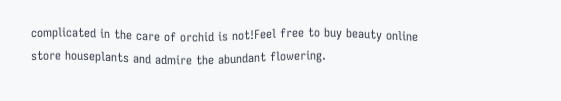complicated in the care of orchid is not!Feel free to buy beauty online store houseplants and admire the abundant flowering.